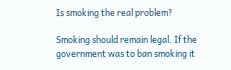Is smoking the real problem?

Smoking should remain legal. If the government was to ban smoking it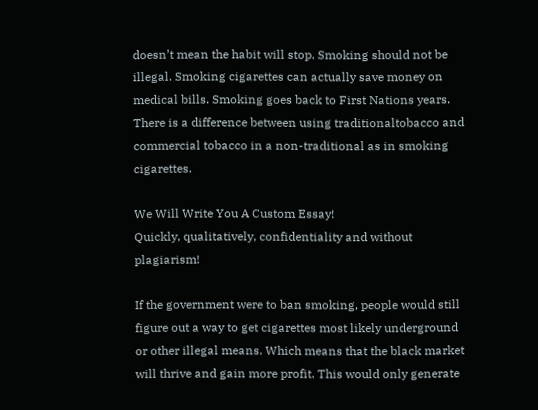doesn’t mean the habit will stop. Smoking should not be illegal. Smoking cigarettes can actually save money on medical bills. Smoking goes back to First Nations years. There is a difference between using traditionaltobacco and commercial tobacco in a non-traditional as in smoking cigarettes.

We Will Write You A Custom Essay!
Quickly, qualitatively, confidentiality and without plagiarism!

If the government were to ban smoking, people would still figure out a way to get cigarettes most likely underground or other illegal means. Which means that the black market will thrive and gain more profit. This would only generate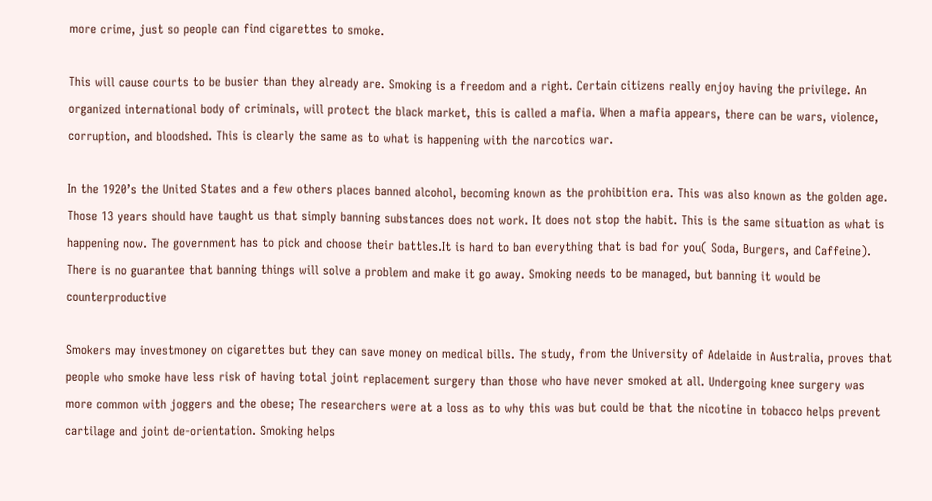more crime, just so people can find cigarettes to smoke.

This will cause courts to be busier than they already are. Smoking is a freedom and a right. Certain citizens really enjoy having the privilege. An organized international body of criminals, will protect the black market, this is called a mafia. When a mafia appears, there can be wars, violence, corruption, and bloodshed. This is clearly the same as to what is happening with the narcotics war.

In the 1920’s the United States and a few others places banned alcohol, becoming known as the prohibition era. This was also known as the golden age. Those 13 years should have taught us that simply banning substances does not work. It does not stop the habit. This is the same situation as what is happening now. The government has to pick and choose their battles.It is hard to ban everything that is bad for you( Soda, Burgers, and Caffeine). There is no guarantee that banning things will solve a problem and make it go away. Smoking needs to be managed, but banning it would be counterproductive

Smokers may investmoney on cigarettes but they can save money on medical bills. The study, from the University of Adelaide in Australia, proves that people who smoke have less risk of having total joint replacement surgery than those who have never smoked at all. Undergoing knee surgery was more common with joggers and the obese; The researchers were at a loss as to why this was but could be that the nicotine in tobacco helps prevent cartilage and joint de-orientation. Smoking helps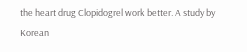the heart drug Clopidogrel work better. A study by Korean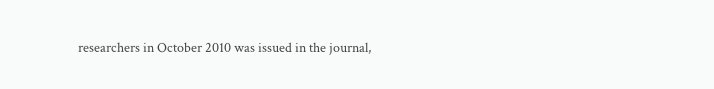researchers in October 2010 was issued in the journal,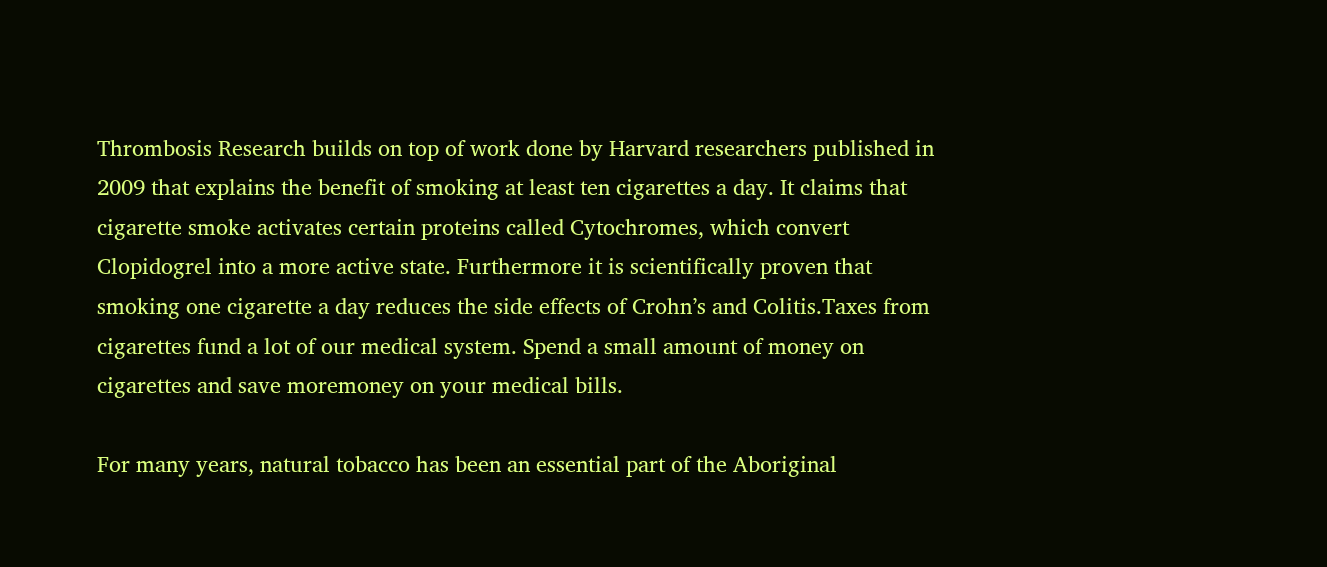Thrombosis Research builds on top of work done by Harvard researchers published in 2009 that explains the benefit of smoking at least ten cigarettes a day. It claims that cigarette smoke activates certain proteins called Cytochromes, which convert Clopidogrel into a more active state. Furthermore it is scientifically proven that smoking one cigarette a day reduces the side effects of Crohn’s and Colitis.Taxes from cigarettes fund a lot of our medical system. Spend a small amount of money on cigarettes and save moremoney on your medical bills.

For many years, natural tobacco has been an essential part of the Aboriginal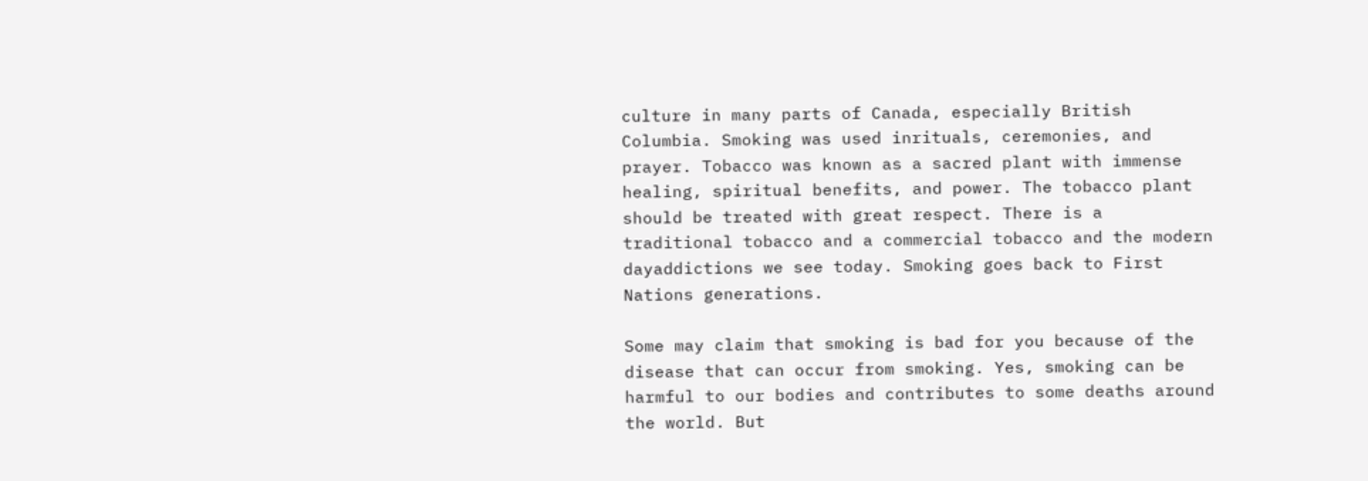culture in many parts of Canada, especially British Columbia. Smoking was used inrituals, ceremonies, and prayer. Tobacco was known as a sacred plant with immense healing, spiritual benefits, and power. The tobacco plant should be treated with great respect. There is a traditional tobacco and a commercial tobacco and the modern dayaddictions we see today. Smoking goes back to First Nations generations.

Some may claim that smoking is bad for you because of the disease that can occur from smoking. Yes, smoking can be harmful to our bodies and contributes to some deaths around the world. But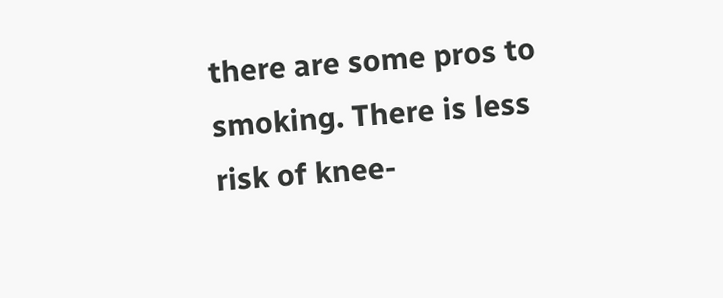there are some pros to smoking. There is less risk of knee-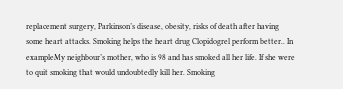replacement surgery, Parkinson’s disease, obesity, risks of death after having some heart attacks. Smoking helps the heart drug Clopidogrel perform better.. In exampleMy neighbour’s mother, who is 98 and has smoked all her life. If she were to quit smoking that would undoubtedly kill her. Smoking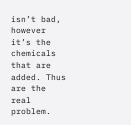isn’t bad, however it’s the chemicals that are added. Thus are the real problem.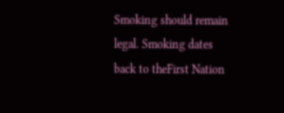Smoking should remain legal. Smoking dates back to theFirst Nation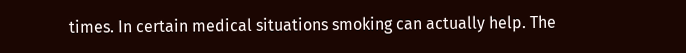times. In certain medical situations smoking can actually help. The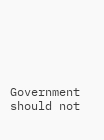Government should not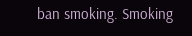ban smoking. Smoking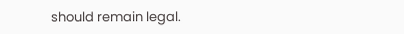should remain legal.